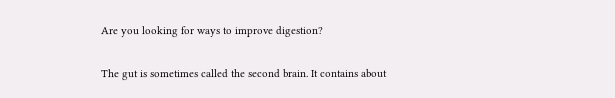Are you looking for ways to improve digestion?

The gut is sometimes called the second brain. It contains about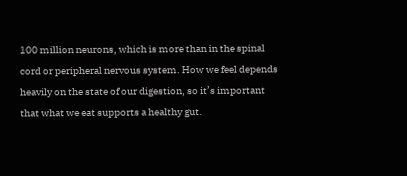100 million neurons, which is more than in the spinal cord or peripheral nervous system. How we feel depends heavily on the state of our digestion, so it’s important that what we eat supports a healthy gut.